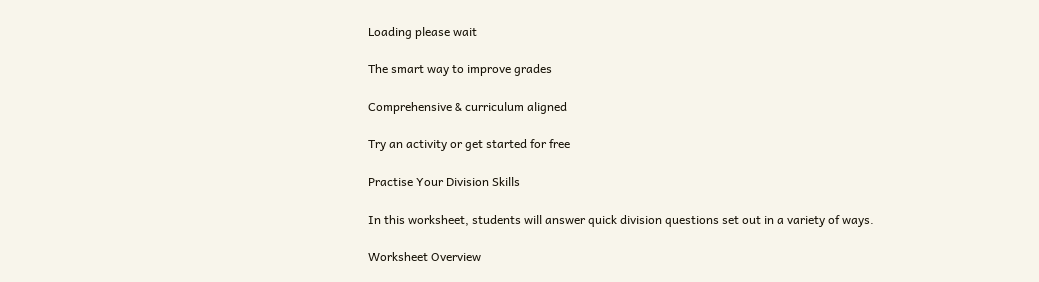Loading please wait

The smart way to improve grades

Comprehensive & curriculum aligned

Try an activity or get started for free

Practise Your Division Skills

In this worksheet, students will answer quick division questions set out in a variety of ways.

Worksheet Overview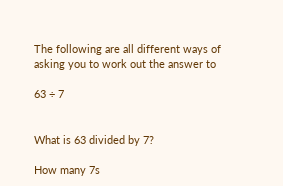The following are all different ways of asking you to work out the answer to

63 ÷ 7


What is 63 divided by 7?

How many 7s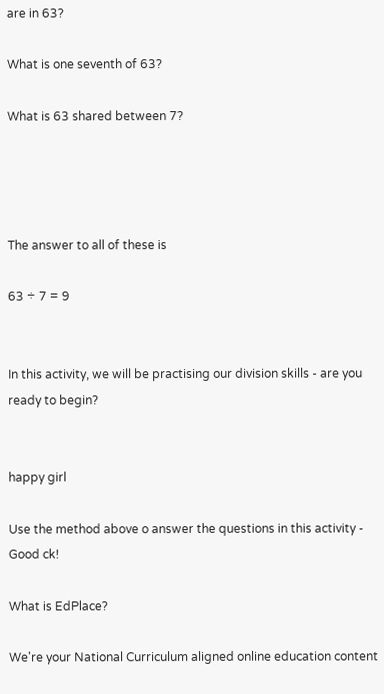are in 63?

What is one seventh of 63?

What is 63 shared between 7?




The answer to all of these is

63 ÷ 7 = 9


In this activity, we will be practising our division skills - are you ready to begin?


happy girl

Use the method above o answer the questions in this activity - Good ck!

What is EdPlace?

We're your National Curriculum aligned online education content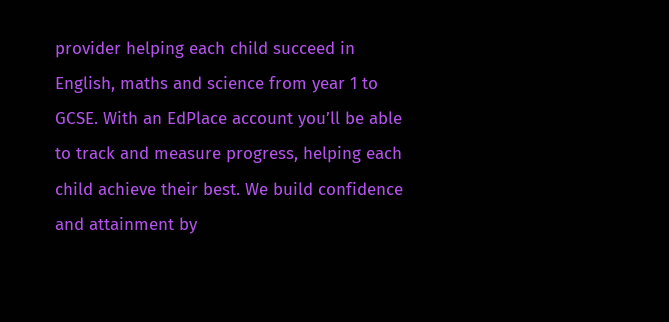provider helping each child succeed in English, maths and science from year 1 to GCSE. With an EdPlace account you’ll be able to track and measure progress, helping each child achieve their best. We build confidence and attainment by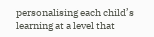personalising each child’s learning at a level that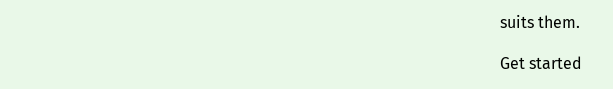suits them.

Get started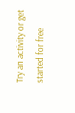Try an activity or get started for free